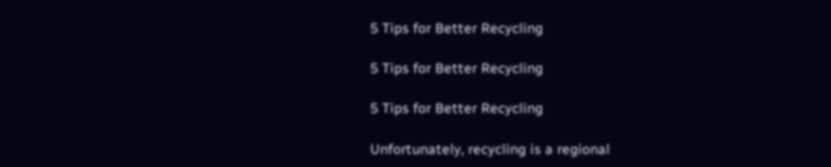5 Tips for Better Recycling

5 Tips for Better Recycling

5 Tips for Better Recycling

Unfortunately, recycling is a regional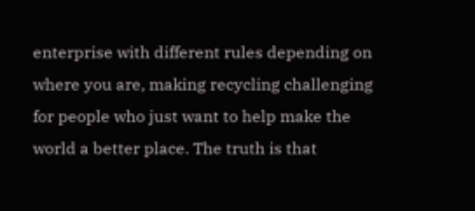enterprise with different rules depending on where you are, making recycling challenging for people who just want to help make the world a better place. The truth is that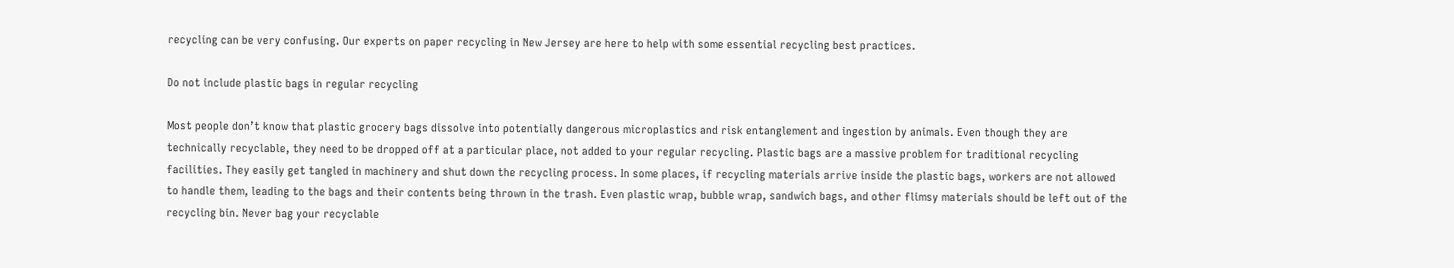recycling can be very confusing. Our experts on paper recycling in New Jersey are here to help with some essential recycling best practices.

Do not include plastic bags in regular recycling

Most people don’t know that plastic grocery bags dissolve into potentially dangerous microplastics and risk entanglement and ingestion by animals. Even though they are technically recyclable, they need to be dropped off at a particular place, not added to your regular recycling. Plastic bags are a massive problem for traditional recycling facilities. They easily get tangled in machinery and shut down the recycling process. In some places, if recycling materials arrive inside the plastic bags, workers are not allowed to handle them, leading to the bags and their contents being thrown in the trash. Even plastic wrap, bubble wrap, sandwich bags, and other flimsy materials should be left out of the recycling bin. Never bag your recyclable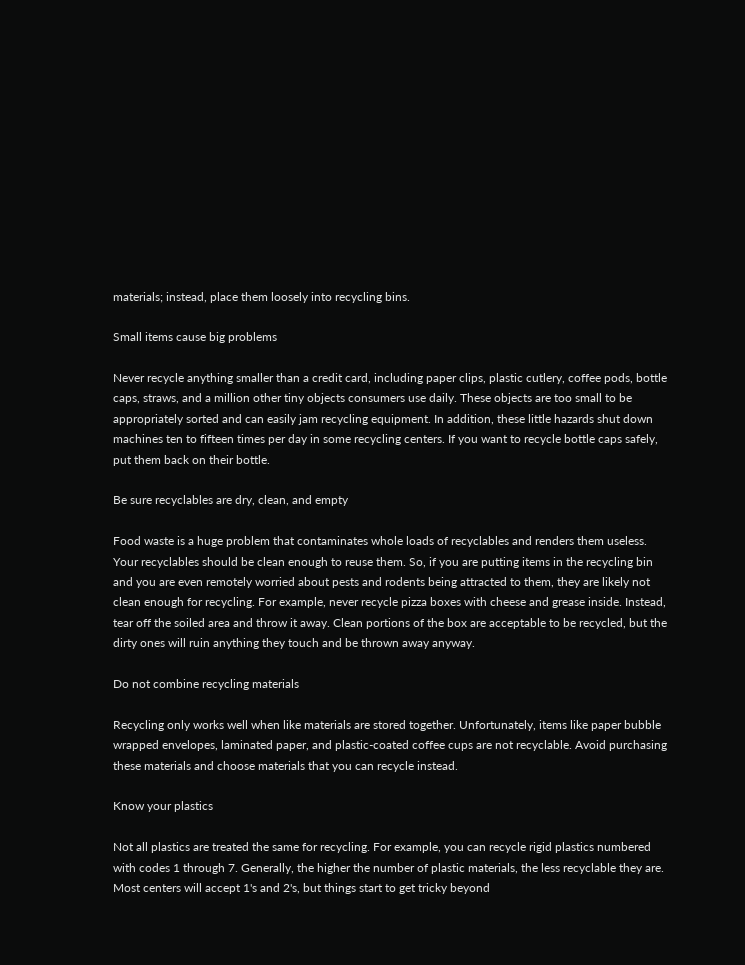materials; instead, place them loosely into recycling bins.

Small items cause big problems

Never recycle anything smaller than a credit card, including paper clips, plastic cutlery, coffee pods, bottle caps, straws, and a million other tiny objects consumers use daily. These objects are too small to be appropriately sorted and can easily jam recycling equipment. In addition, these little hazards shut down machines ten to fifteen times per day in some recycling centers. If you want to recycle bottle caps safely, put them back on their bottle.

Be sure recyclables are dry, clean, and empty

Food waste is a huge problem that contaminates whole loads of recyclables and renders them useless. Your recyclables should be clean enough to reuse them. So, if you are putting items in the recycling bin and you are even remotely worried about pests and rodents being attracted to them, they are likely not clean enough for recycling. For example, never recycle pizza boxes with cheese and grease inside. Instead, tear off the soiled area and throw it away. Clean portions of the box are acceptable to be recycled, but the dirty ones will ruin anything they touch and be thrown away anyway.

Do not combine recycling materials

Recycling only works well when like materials are stored together. Unfortunately, items like paper bubble wrapped envelopes, laminated paper, and plastic-coated coffee cups are not recyclable. Avoid purchasing these materials and choose materials that you can recycle instead.

Know your plastics

Not all plastics are treated the same for recycling. For example, you can recycle rigid plastics numbered with codes 1 through 7. Generally, the higher the number of plastic materials, the less recyclable they are. Most centers will accept 1's and 2's, but things start to get tricky beyond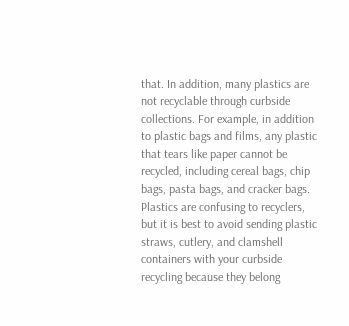that. In addition, many plastics are not recyclable through curbside collections. For example, in addition to plastic bags and films, any plastic that tears like paper cannot be recycled, including cereal bags, chip bags, pasta bags, and cracker bags. Plastics are confusing to recyclers, but it is best to avoid sending plastic straws, cutlery, and clamshell containers with your curbside recycling because they belong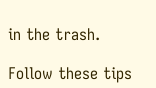in the trash.

Follow these tips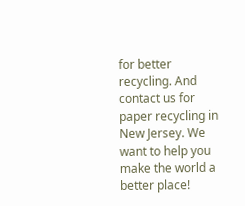for better recycling. And contact us for paper recycling in New Jersey. We want to help you make the world a better place!